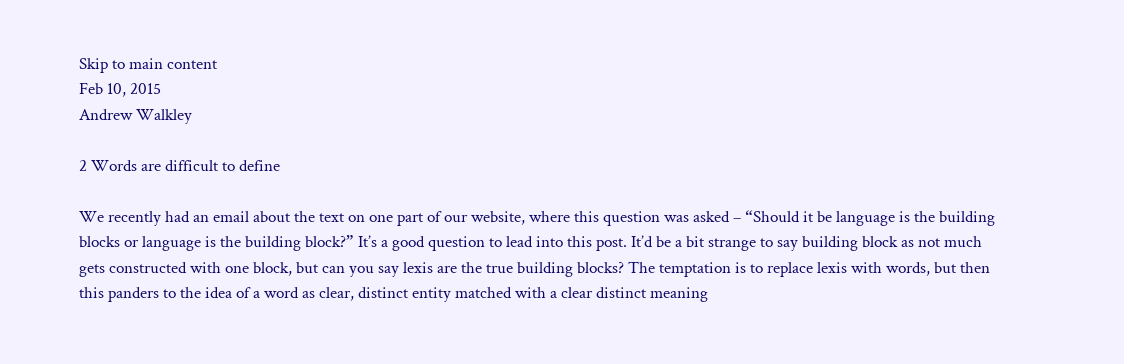Skip to main content
Feb 10, 2015
Andrew Walkley

2 Words are difficult to define

We recently had an email about the text on one part of our website, where this question was asked – “Should it be language is the building blocks or language is the building block?” It’s a good question to lead into this post. It’d be a bit strange to say building block as not much gets constructed with one block, but can you say lexis are the true building blocks? The temptation is to replace lexis with words, but then this panders to the idea of a word as clear, distinct entity matched with a clear distinct meaning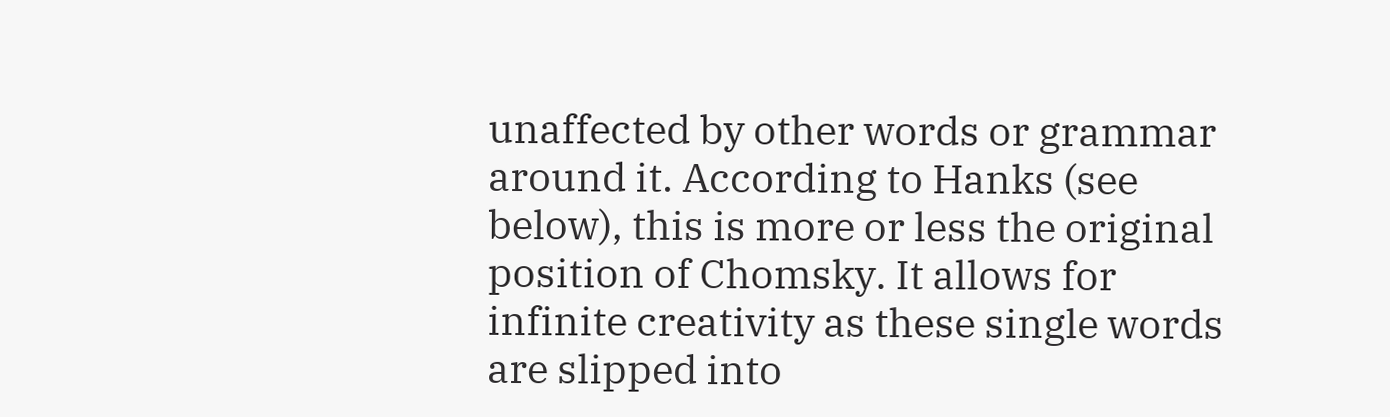unaffected by other words or grammar around it. According to Hanks (see below), this is more or less the original position of Chomsky. It allows for infinite creativity as these single words are slipped into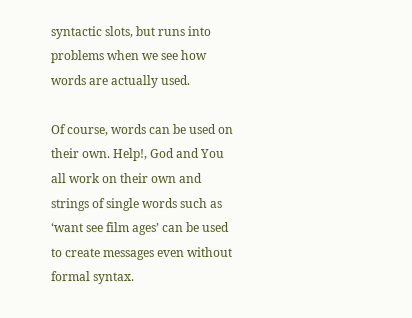syntactic slots, but runs into problems when we see how words are actually used.

Of course, words can be used on their own. Help!, God and You all work on their own and strings of single words such as ‘want see film ages’ can be used to create messages even without formal syntax.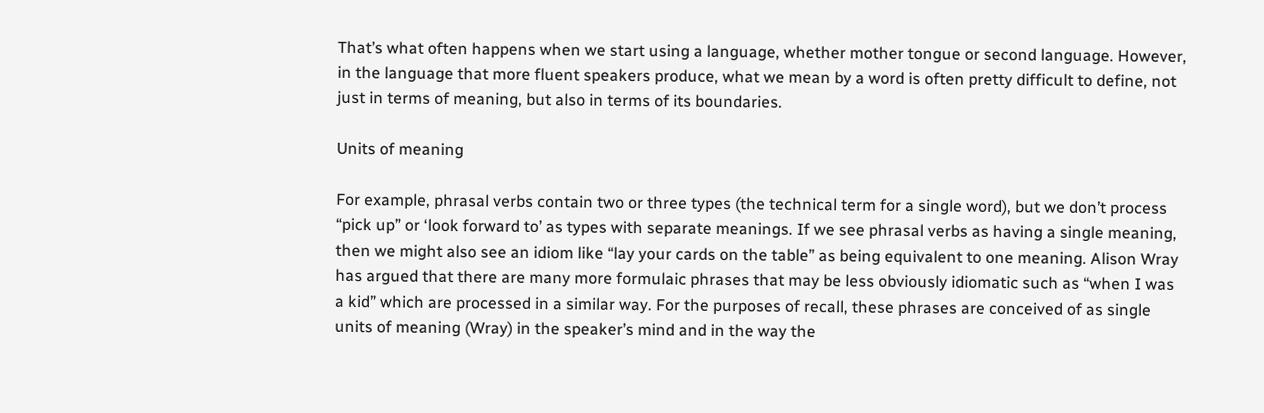That’s what often happens when we start using a language, whether mother tongue or second language. However, in the language that more fluent speakers produce, what we mean by a word is often pretty difficult to define, not just in terms of meaning, but also in terms of its boundaries.

Units of meaning

For example, phrasal verbs contain two or three types (the technical term for a single word), but we don’t process “pick up” or ‘look forward to’ as types with separate meanings. If we see phrasal verbs as having a single meaning, then we might also see an idiom like “lay your cards on the table” as being equivalent to one meaning. Alison Wray has argued that there are many more formulaic phrases that may be less obviously idiomatic such as “when I was a kid” which are processed in a similar way. For the purposes of recall, these phrases are conceived of as single units of meaning (Wray) in the speaker’s mind and in the way the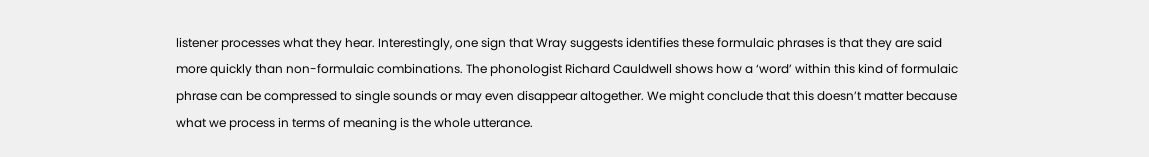listener processes what they hear. Interestingly, one sign that Wray suggests identifies these formulaic phrases is that they are said more quickly than non-formulaic combinations. The phonologist Richard Cauldwell shows how a ‘word’ within this kind of formulaic phrase can be compressed to single sounds or may even disappear altogether. We might conclude that this doesn’t matter because what we process in terms of meaning is the whole utterance.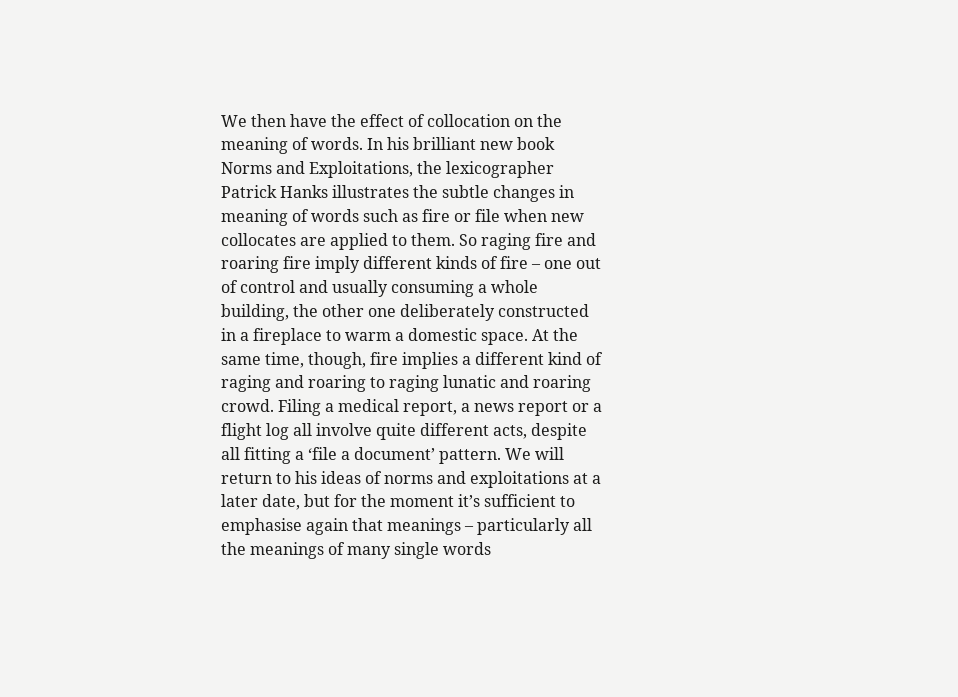We then have the effect of collocation on the meaning of words. In his brilliant new book Norms and Exploitations, the lexicographer Patrick Hanks illustrates the subtle changes in meaning of words such as fire or file when new collocates are applied to them. So raging fire and roaring fire imply different kinds of fire – one out of control and usually consuming a whole building, the other one deliberately constructed in a fireplace to warm a domestic space. At the same time, though, fire implies a different kind of raging and roaring to raging lunatic and roaring crowd. Filing a medical report, a news report or a flight log all involve quite different acts, despite all fitting a ‘file a document’ pattern. We will return to his ideas of norms and exploitations at a later date, but for the moment it’s sufficient to emphasise again that meanings – particularly all the meanings of many single words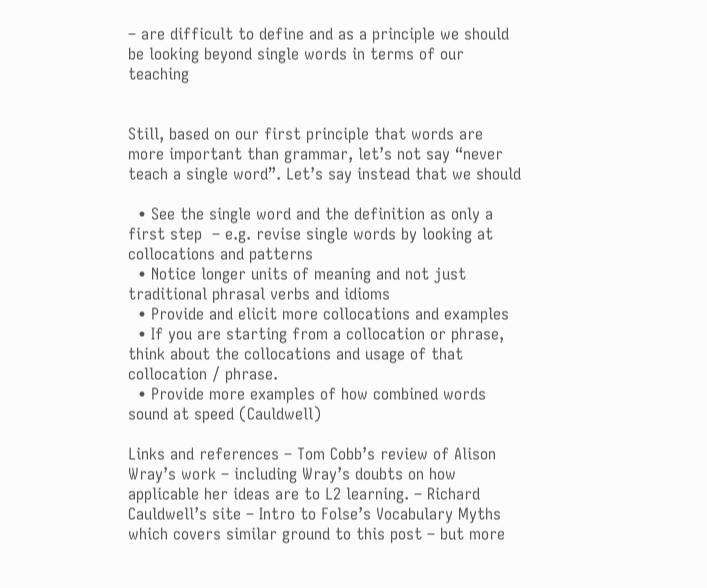– are difficult to define and as a principle we should be looking beyond single words in terms of our teaching


Still, based on our first principle that words are more important than grammar, let’s not say “never teach a single word”. Let’s say instead that we should

  • See the single word and the definition as only a first step  – e.g. revise single words by looking at collocations and patterns
  • Notice longer units of meaning and not just traditional phrasal verbs and idioms
  • Provide and elicit more collocations and examples
  • If you are starting from a collocation or phrase, think about the collocations and usage of that collocation / phrase.
  • Provide more examples of how combined words sound at speed (Cauldwell)

Links and references – Tom Cobb’s review of Alison Wray’s work – including Wray’s doubts on how applicable her ideas are to L2 learning. – Richard Cauldwell’s site – Intro to Folse’s Vocabulary Myths which covers similar ground to this post – but more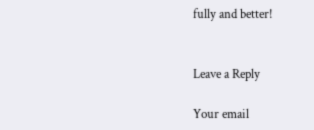fully and better!


Leave a Reply

Your email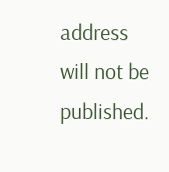address will not be published.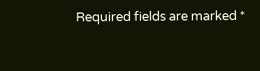Required fields are marked *